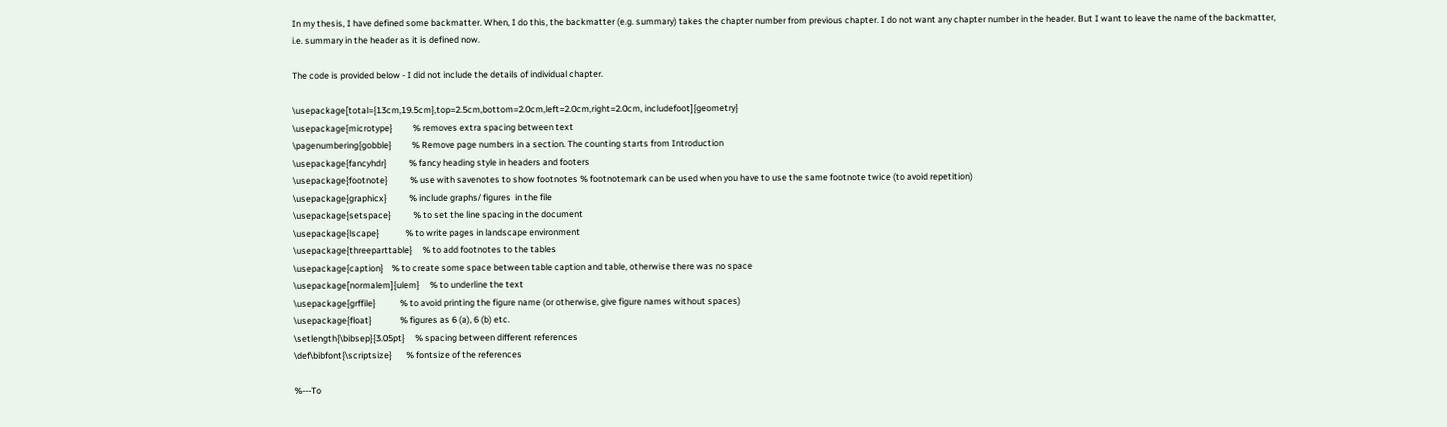In my thesis, I have defined some backmatter. When, I do this, the backmatter (e.g. summary) takes the chapter number from previous chapter. I do not want any chapter number in the header. But I want to leave the name of the backmatter, i.e. summary in the header as it is defined now.

The code is provided below - I did not include the details of individual chapter.

\usepackage[total={13cm,19.5cm},top=2.5cm,bottom=2.0cm,left=2.0cm,right=2.0cm, includefoot]{geometry}
\usepackage{microtype}          % removes extra spacing between text
\pagenumbering{gobble}          % Remove page numbers in a section. The counting starts from Introduction
\usepackage{fancyhdr}           % fancy heading style in headers and footers
\usepackage{footnote}           % use with savenotes to show footnotes % footnotemark can be used when you have to use the same footnote twice (to avoid repetition)
\usepackage{graphicx}           % include graphs/ figures  in the file
\usepackage{setspace}           % to set the line spacing in the document
\usepackage{lscape}             % to write pages in landscape environment
\usepackage{threeparttable}     % to add footnotes to the tables
\usepackage{caption}    % to create some space between table caption and table, otherwise there was no space
\usepackage[normalem]{ulem}     % to underline the text
\usepackage{grffile}            % to avoid printing the figure name (or otherwise, give figure names without spaces)
\usepackage{float}              % figures as 6 (a), 6 (b) etc.
\setlength{\bibsep}{3.05pt}     % spacing between different references
\def\bibfont{\scriptsize}       % fontsize of the references

%---To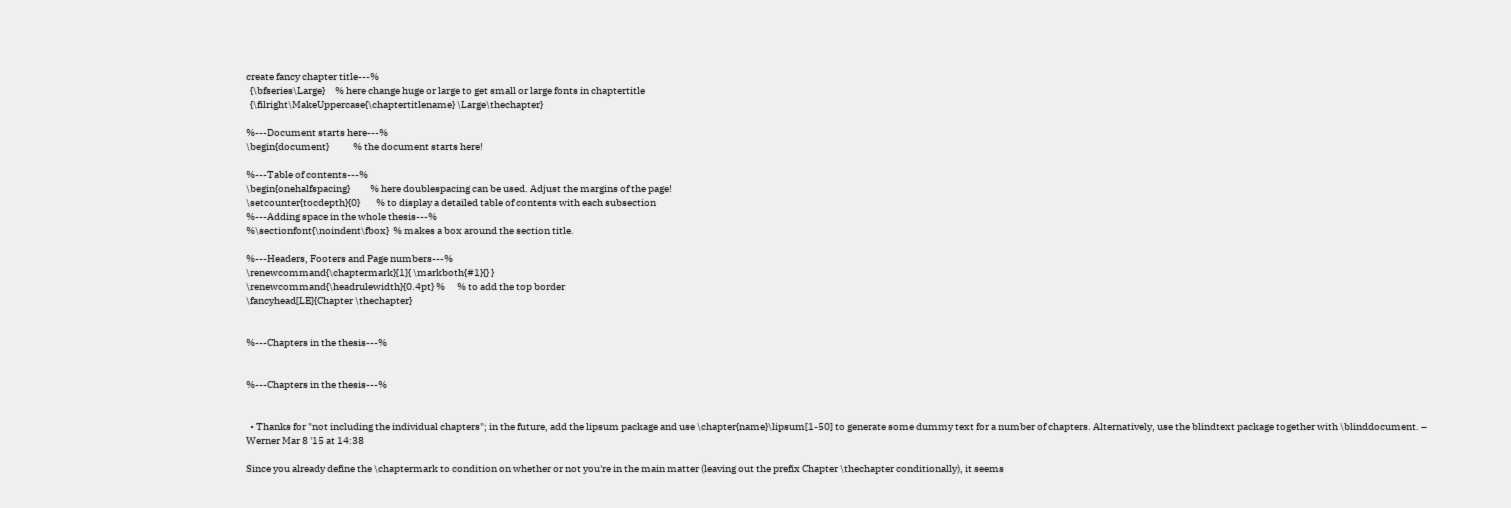create fancy chapter title---%
  {\bfseries\Large}     % here change huge or large to get small or large fonts in chaptertitle
  {\filright\MakeUppercase{\chaptertitlename} \Large\thechapter}

%---Document starts here---%
\begin{document}            % the document starts here!

%---Table of contents---%
\begin{onehalfspacing}          % here doublespacing can be used. Adjust the margins of the page!
\setcounter{tocdepth}{0}        % to display a detailed table of contents with each subsection
%---Adding space in the whole thesis---%
%\sectionfont{\noindent\fbox}  % makes a box around the section title.

%---Headers, Footers and Page numbers---%
\renewcommand{\chaptermark}[1]{ \markboth{#1}{} }
\renewcommand{\headrulewidth}{0.4pt} %      % to add the top border
\fancyhead[LE]{Chapter \thechapter}


%---Chapters in the thesis---%


%---Chapters in the thesis---%


  • Thanks for "not including the individual chapters"; in the future, add the lipsum package and use \chapter{name}\lipsum[1-50] to generate some dummy text for a number of chapters. Alternatively, use the blindtext package together with \blinddocument. – Werner Mar 8 '15 at 14:38

Since you already define the \chaptermark to condition on whether or not you're in the main matter (leaving out the prefix Chapter \thechapter conditionally), it seems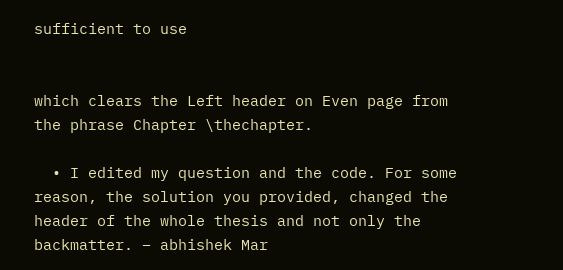sufficient to use


which clears the Left header on Even page from the phrase Chapter \thechapter.

  • I edited my question and the code. For some reason, the solution you provided, changed the header of the whole thesis and not only the backmatter. – abhishek Mar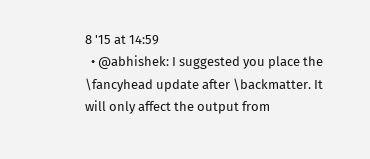8 '15 at 14:59
  • @abhishek: I suggested you place the \fancyhead update after \backmatter. It will only affect the output from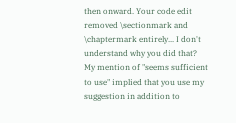then onward. Your code edit removed \sectionmark and \chaptermark entirely... I don't understand why you did that? My mention of "seems sufficient to use" implied that you use my suggestion in addition to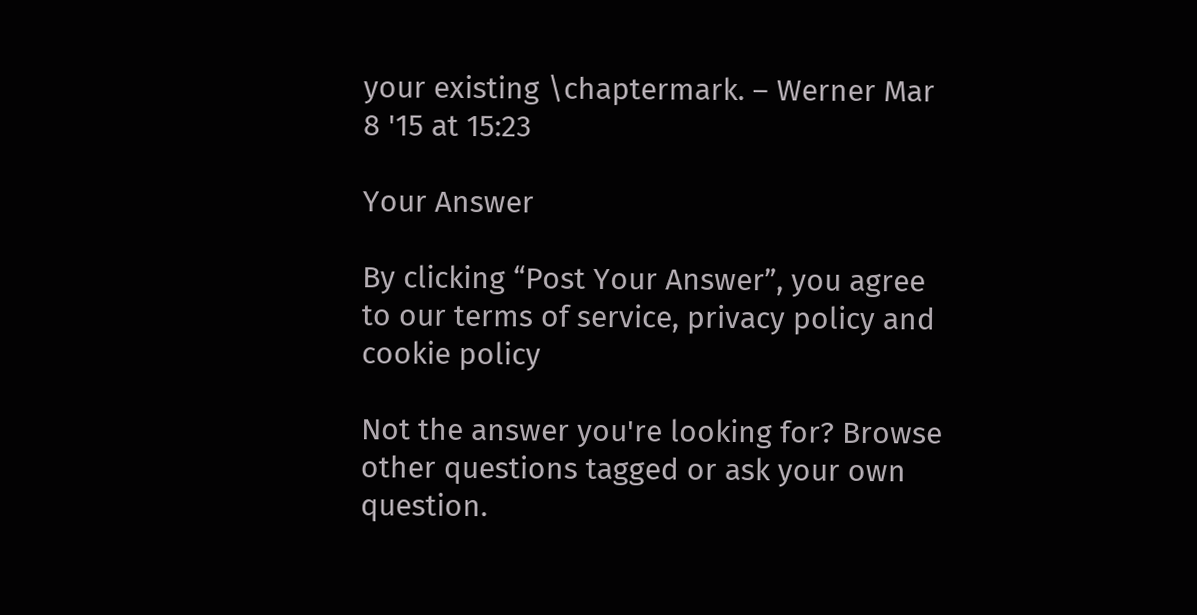your existing \chaptermark. – Werner Mar 8 '15 at 15:23

Your Answer

By clicking “Post Your Answer”, you agree to our terms of service, privacy policy and cookie policy

Not the answer you're looking for? Browse other questions tagged or ask your own question.